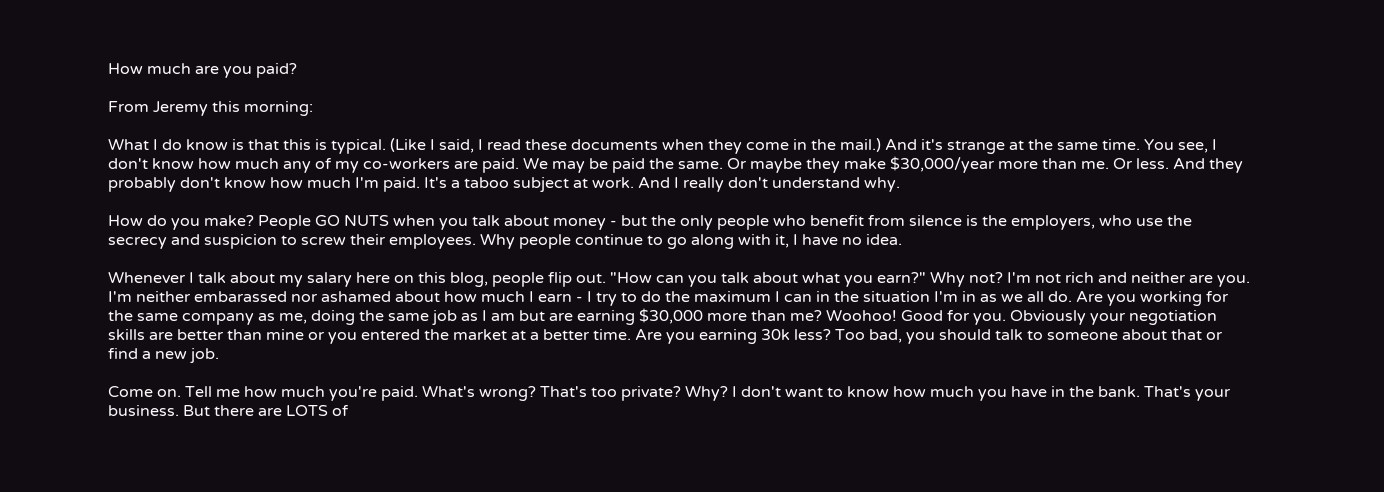How much are you paid?

From Jeremy this morning:

What I do know is that this is typical. (Like I said, I read these documents when they come in the mail.) And it's strange at the same time. You see, I don't know how much any of my co-workers are paid. We may be paid the same. Or maybe they make $30,000/year more than me. Or less. And they probably don't know how much I'm paid. It's a taboo subject at work. And I really don't understand why.

How do you make? People GO NUTS when you talk about money - but the only people who benefit from silence is the employers, who use the secrecy and suspicion to screw their employees. Why people continue to go along with it, I have no idea.

Whenever I talk about my salary here on this blog, people flip out. "How can you talk about what you earn?" Why not? I'm not rich and neither are you. I'm neither embarassed nor ashamed about how much I earn - I try to do the maximum I can in the situation I'm in as we all do. Are you working for the same company as me, doing the same job as I am but are earning $30,000 more than me? Woohoo! Good for you. Obviously your negotiation skills are better than mine or you entered the market at a better time. Are you earning 30k less? Too bad, you should talk to someone about that or find a new job.

Come on. Tell me how much you're paid. What's wrong? That's too private? Why? I don't want to know how much you have in the bank. That's your business. But there are LOTS of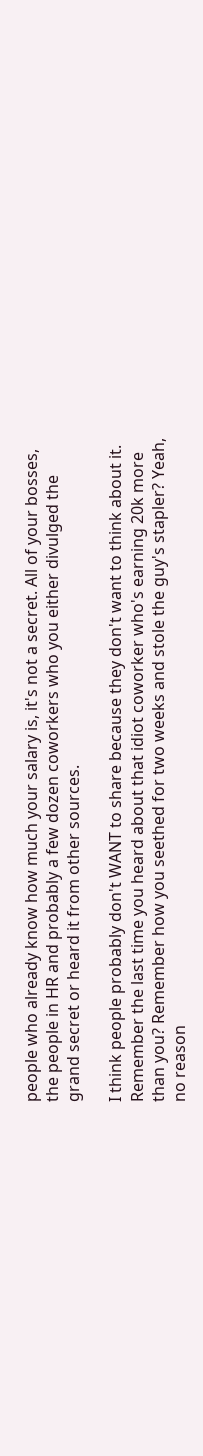people who already know how much your salary is, it's not a secret. All of your bosses, the people in HR and probably a few dozen coworkers who you either divulged the grand secret or heard it from other sources.

I think people probably don't WANT to share because they don't want to think about it. Remember the last time you heard about that idiot coworker who's earning 20k more than you? Remember how you seethed for two weeks and stole the guy's stapler? Yeah, no reason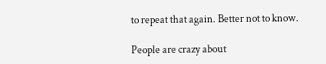to repeat that again. Better not to know.

People are crazy about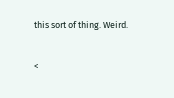this sort of thing. Weird.


<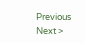Previous         Next >